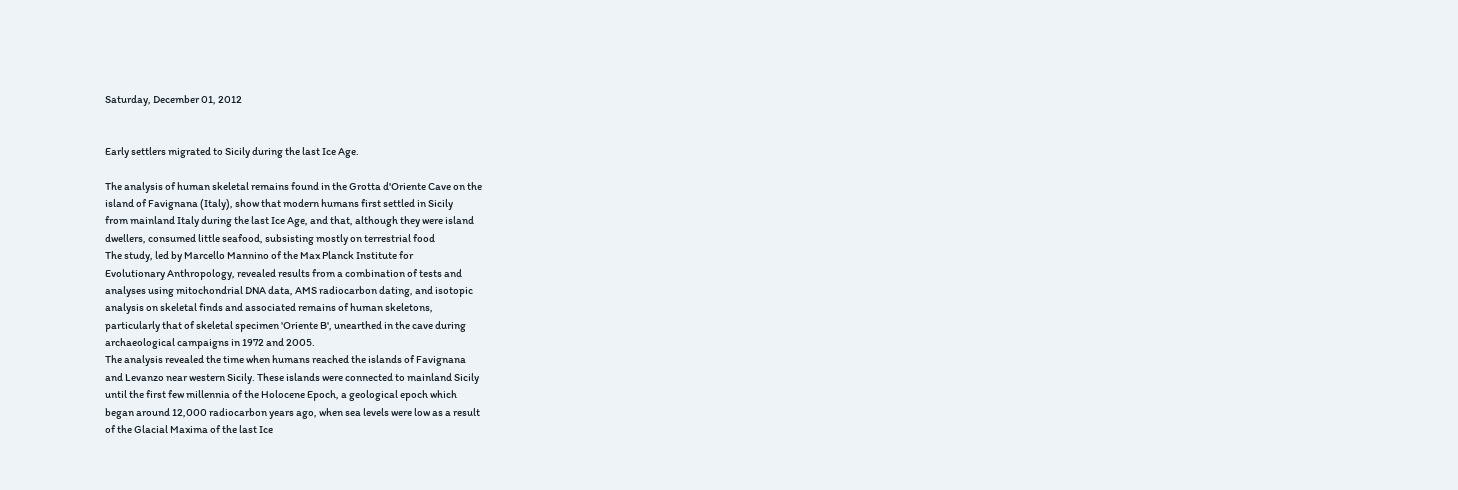Saturday, December 01, 2012


Early settlers migrated to Sicily during the last Ice Age.

The analysis of human skeletal remains found in the Grotta d'Oriente Cave on the
island of Favignana (Italy), show that modern humans first settled in Sicily
from mainland Italy during the last Ice Age, and that, although they were island
dwellers, consumed little seafood, subsisting mostly on terrestrial food
The study, led by Marcello Mannino of the Max Planck Institute for
Evolutionary Anthropology, revealed results from a combination of tests and
analyses using mitochondrial DNA data, AMS radiocarbon dating, and isotopic
analysis on skeletal finds and associated remains of human skeletons,
particularly that of skeletal specimen 'Oriente B', unearthed in the cave during
archaeological campaigns in 1972 and 2005.
The analysis revealed the time when humans reached the islands of Favignana
and Levanzo near western Sicily. These islands were connected to mainland Sicily
until the first few millennia of the Holocene Epoch, a geological epoch which
began around 12,000 radiocarbon years ago, when sea levels were low as a result
of the Glacial Maxima of the last Ice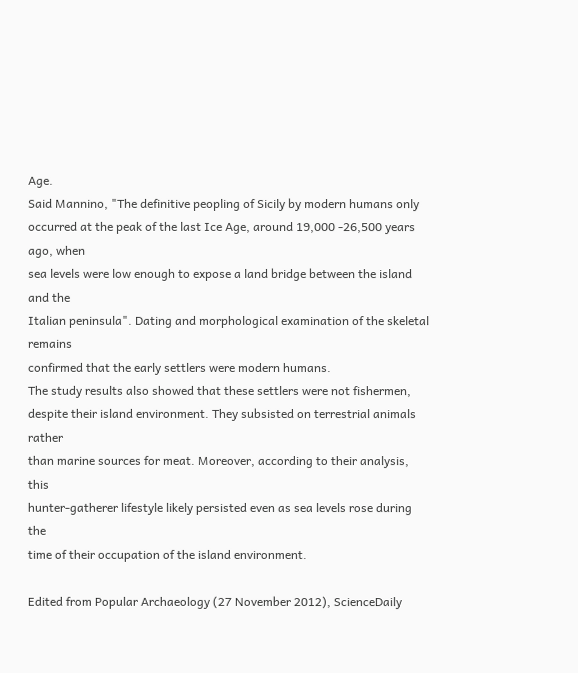Age.
Said Mannino, "The definitive peopling of Sicily by modern humans only
occurred at the peak of the last Ice Age, around 19,000 -26,500 years ago, when
sea levels were low enough to expose a land bridge between the island and the
Italian peninsula". Dating and morphological examination of the skeletal remains
confirmed that the early settlers were modern humans.
The study results also showed that these settlers were not fishermen,
despite their island environment. They subsisted on terrestrial animals rather
than marine sources for meat. Moreover, according to their analysis, this
hunter-gatherer lifestyle likely persisted even as sea levels rose during the
time of their occupation of the island environment.

Edited from Popular Archaeology (27 November 2012), ScienceDaily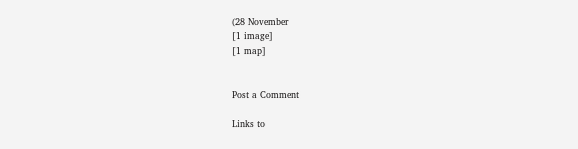(28 November
[1 image]
[1 map]


Post a Comment

Links to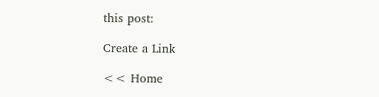this post:

Create a Link

<< Home